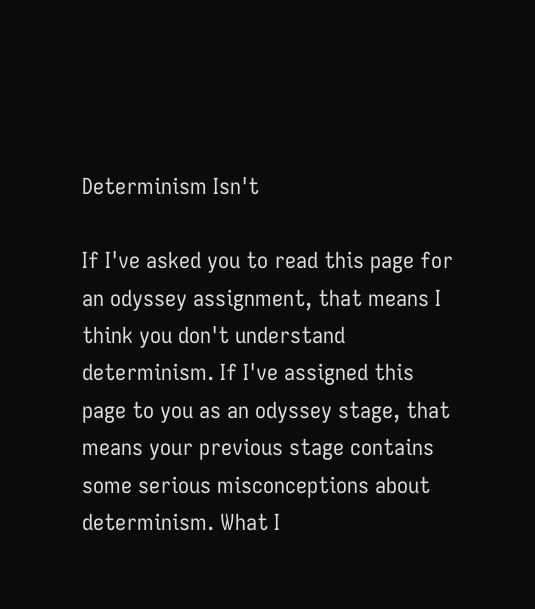Determinism Isn't

If I've asked you to read this page for an odyssey assignment, that means I think you don't understand determinism. If I've assigned this page to you as an odyssey stage, that means your previous stage contains some serious misconceptions about determinism. What I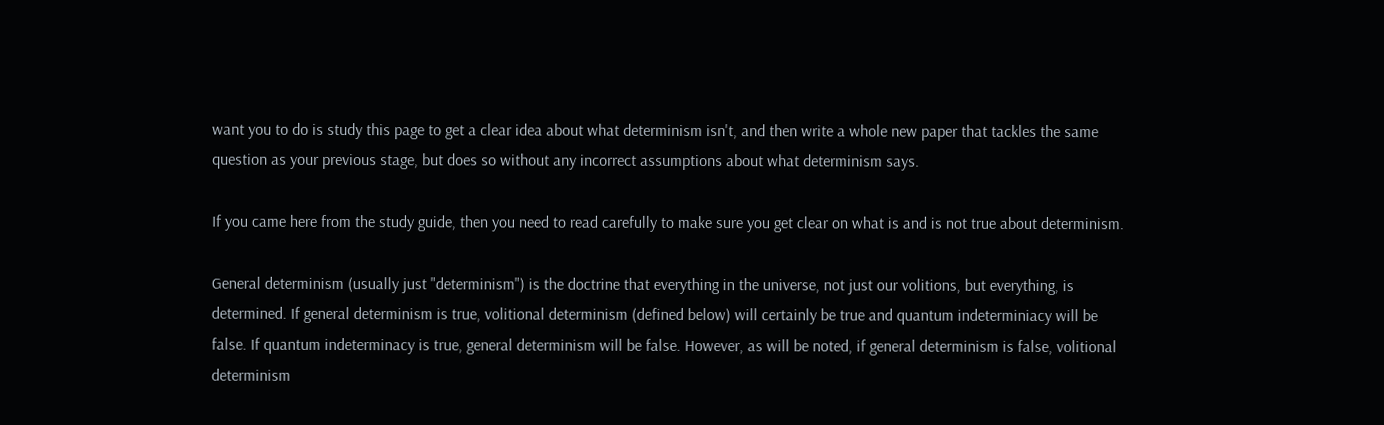want you to do is study this page to get a clear idea about what determinism isn't, and then write a whole new paper that tackles the same question as your previous stage, but does so without any incorrect assumptions about what determinism says.

If you came here from the study guide, then you need to read carefully to make sure you get clear on what is and is not true about determinism.

General determinism (usually just "determinism") is the doctrine that everything in the universe, not just our volitions, but everything, is determined. If general determinism is true, volitional determinism (defined below) will certainly be true and quantum indeterminiacy will be false. If quantum indeterminacy is true, general determinism will be false. However, as will be noted, if general determinism is false, volitional determinism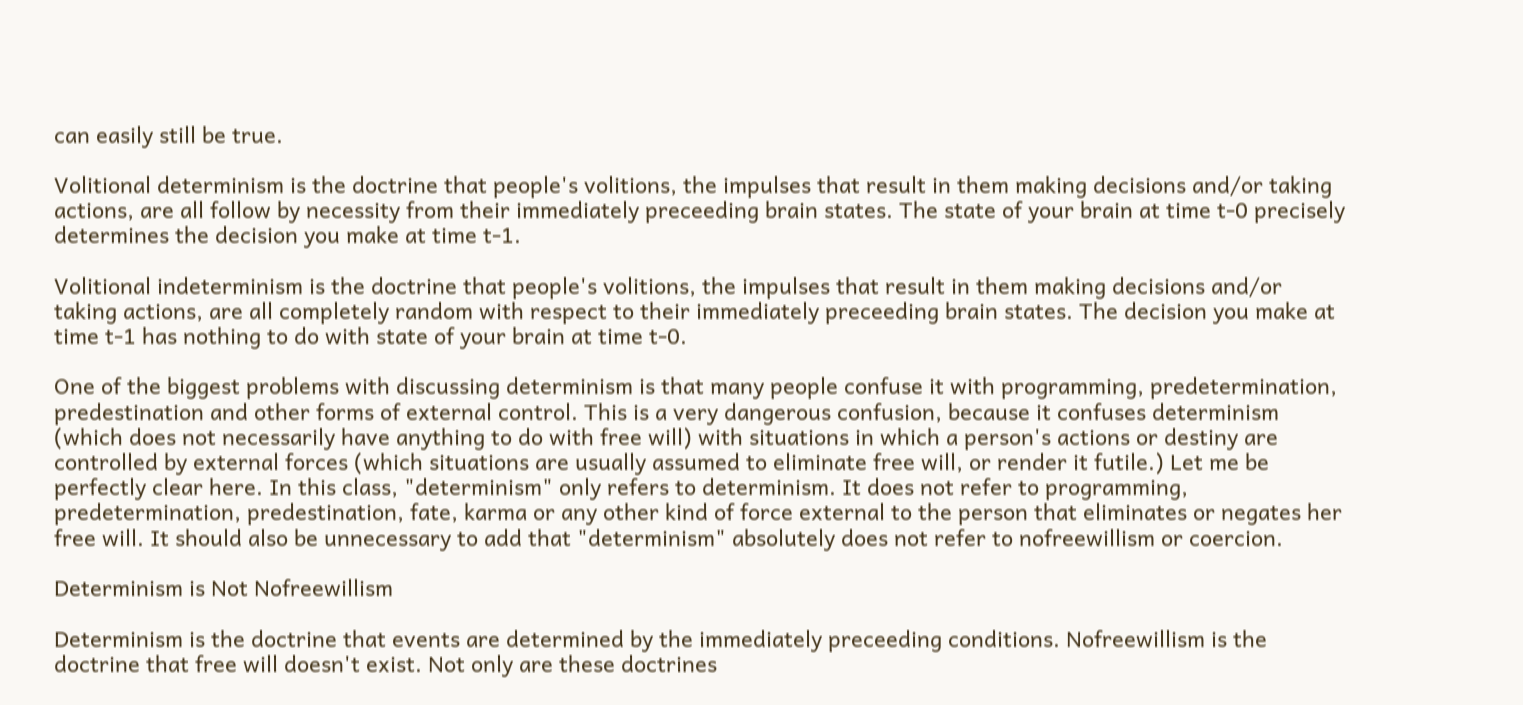can easily still be true.

Volitional determinism is the doctrine that people's volitions, the impulses that result in them making decisions and/or taking actions, are all follow by necessity from their immediately preceeding brain states. The state of your brain at time t-0 precisely determines the decision you make at time t-1.

Volitional indeterminism is the doctrine that people's volitions, the impulses that result in them making decisions and/or taking actions, are all completely random with respect to their immediately preceeding brain states. The decision you make at time t-1 has nothing to do with state of your brain at time t-0.

One of the biggest problems with discussing determinism is that many people confuse it with programming, predetermination, predestination and other forms of external control. This is a very dangerous confusion, because it confuses determinism (which does not necessarily have anything to do with free will) with situations in which a person's actions or destiny are controlled by external forces (which situations are usually assumed to eliminate free will, or render it futile.) Let me be perfectly clear here. In this class, "determinism" only refers to determinism. It does not refer to programming, predetermination, predestination, fate, karma or any other kind of force external to the person that eliminates or negates her free will. It should also be unnecessary to add that "determinism" absolutely does not refer to nofreewillism or coercion.

Determinism is Not Nofreewillism

Determinism is the doctrine that events are determined by the immediately preceeding conditions. Nofreewillism is the doctrine that free will doesn't exist. Not only are these doctrines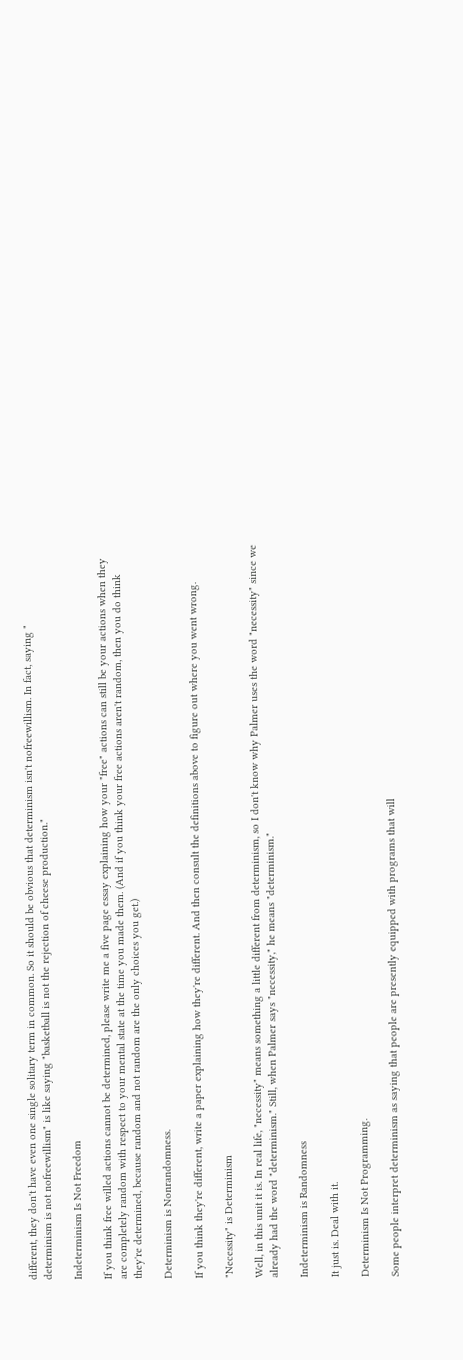different, they don't have even one single solitary term in common. So it should be obvious that determinism isn't nofreewillism. In fact, saying "
determinism is not nofreewillism" is like saying "basketball is not the rejection of cheese production."

Indeterminism Is Not Freedom

If you think free willed actions cannot be determined, please write me a five page essay explaining how your "free" actions can still be your actions when they are completely random with respect to your mental state at the time you made them. (And if you think your free actions aren't random, then you do think they're determined, because random and not random are the only choices you get.)

Determinism is Nonrandomness.

If you think they're different, write a paper explaining how they're different. And then consult the definitions above to figure out where you went wrong.

"Necessity" is Determinism

Well, in this unit it is. In real life, "necessity" means something a little different from determinism, so I don't know why Palmer uses the word "necessity" since we already had the word "determinism." Still, when Palmer says "necessity," he means "determinism."

Indeterminism is Randomness

It just is. Deal with it.

Determinism Is Not Programming.

Some people interpret determinism as saying that people are presently equipped with programs that will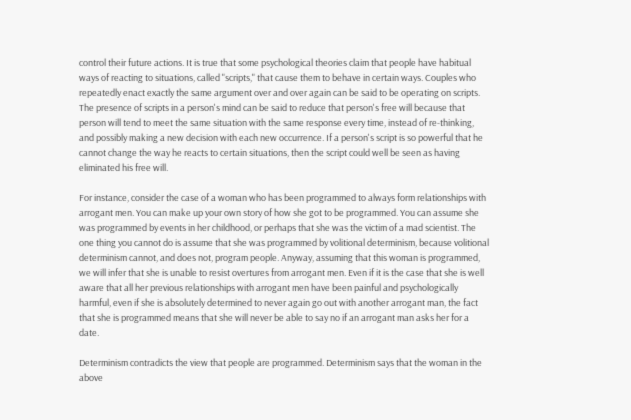control their future actions. It is true that some psychological theories claim that people have habitual ways of reacting to situations, called "scripts," that cause them to behave in certain ways. Couples who repeatedly enact exactly the same argument over and over again can be said to be operating on scripts. The presence of scripts in a person's mind can be said to reduce that person's free will because that person will tend to meet the same situation with the same response every time, instead of re-thinking, and possibly making a new decision with each new occurrence. If a person's script is so powerful that he cannot change the way he reacts to certain situations, then the script could well be seen as having eliminated his free will.

For instance, consider the case of a woman who has been programmed to always form relationships with arrogant men. You can make up your own story of how she got to be programmed. You can assume she was programmed by events in her childhood, or perhaps that she was the victim of a mad scientist. The one thing you cannot do is assume that she was programmed by volitional determinism, because volitional determinism cannot, and does not, program people. Anyway, assuming that this woman is programmed, we will infer that she is unable to resist overtures from arrogant men. Even if it is the case that she is well aware that all her previous relationships with arrogant men have been painful and psychologically harmful, even if she is absolutely determined to never again go out with another arrogant man, the fact that she is programmed means that she will never be able to say no if an arrogant man asks her for a date.

Determinism contradicts the view that people are programmed. Determinism says that the woman in the above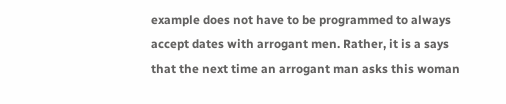example does not have to be programmed to always accept dates with arrogant men. Rather, it is a says that the next time an arrogant man asks this woman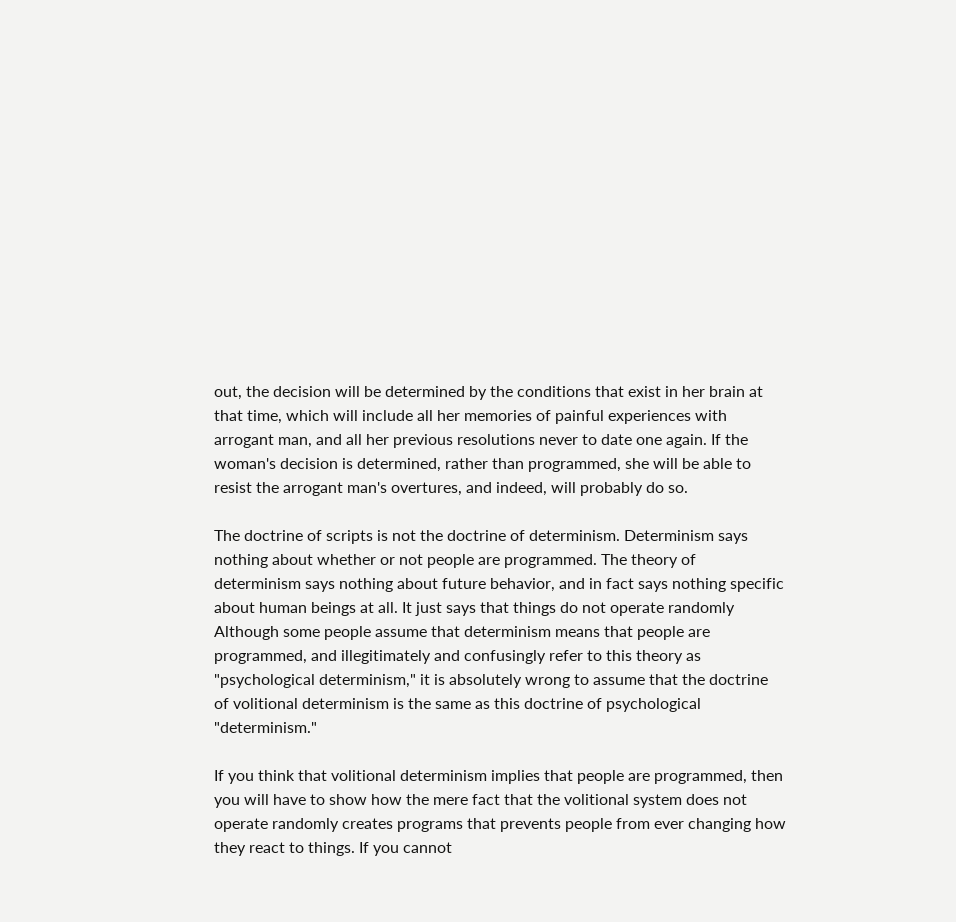out, the decision will be determined by the conditions that exist in her brain at that time, which will include all her memories of painful experiences with arrogant man, and all her previous resolutions never to date one again. If the woman's decision is determined, rather than programmed, she will be able to resist the arrogant man's overtures, and indeed, will probably do so.

The doctrine of scripts is not the doctrine of determinism. Determinism says nothing about whether or not people are programmed. The theory of determinism says nothing about future behavior, and in fact says nothing specific about human beings at all. It just says that things do not operate randomly Although some people assume that determinism means that people are programmed, and illegitimately and confusingly refer to this theory as "psychological determinism," it is absolutely wrong to assume that the doctrine of volitional determinism is the same as this doctrine of psychological "determinism."

If you think that volitional determinism implies that people are programmed, then you will have to show how the mere fact that the volitional system does not operate randomly creates programs that prevents people from ever changing how they react to things. If you cannot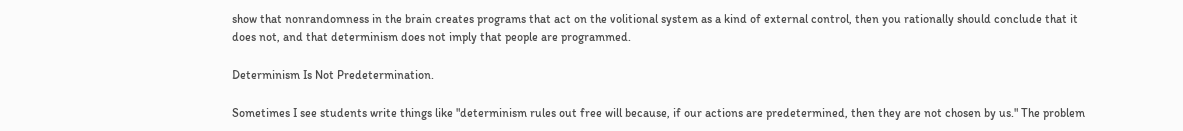show that nonrandomness in the brain creates programs that act on the volitional system as a kind of external control, then you rationally should conclude that it does not, and that determinism does not imply that people are programmed.

Determinism Is Not Predetermination.

Sometimes I see students write things like "determinism rules out free will because, if our actions are predetermined, then they are not chosen by us." The problem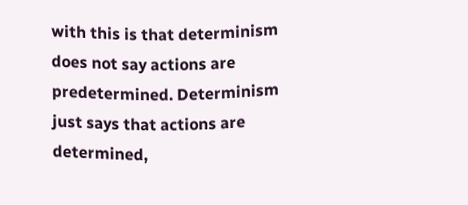with this is that determinism does not say actions are predetermined. Determinism just says that actions are determined,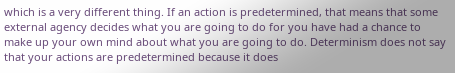which is a very different thing. If an action is predetermined, that means that some external agency decides what you are going to do for you have had a chance to make up your own mind about what you are going to do. Determinism does not say that your actions are predetermined because it does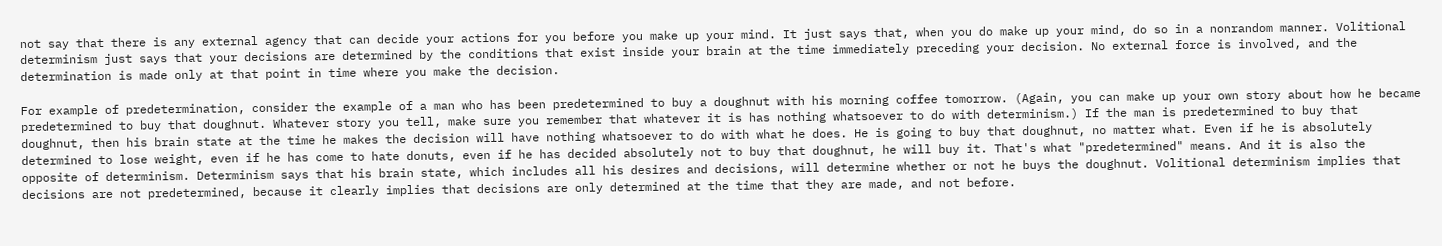not say that there is any external agency that can decide your actions for you before you make up your mind. It just says that, when you do make up your mind, do so in a nonrandom manner. Volitional determinism just says that your decisions are determined by the conditions that exist inside your brain at the time immediately preceding your decision. No external force is involved, and the determination is made only at that point in time where you make the decision.

For example of predetermination, consider the example of a man who has been predetermined to buy a doughnut with his morning coffee tomorrow. (Again, you can make up your own story about how he became predetermined to buy that doughnut. Whatever story you tell, make sure you remember that whatever it is has nothing whatsoever to do with determinism.) If the man is predetermined to buy that doughnut, then his brain state at the time he makes the decision will have nothing whatsoever to do with what he does. He is going to buy that doughnut, no matter what. Even if he is absolutely determined to lose weight, even if he has come to hate donuts, even if he has decided absolutely not to buy that doughnut, he will buy it. That's what "predetermined" means. And it is also the opposite of determinism. Determinism says that his brain state, which includes all his desires and decisions, will determine whether or not he buys the doughnut. Volitional determinism implies that decisions are not predetermined, because it clearly implies that decisions are only determined at the time that they are made, and not before.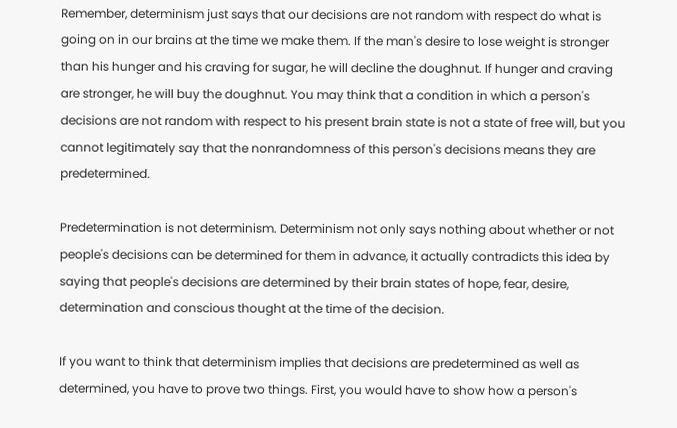Remember, determinism just says that our decisions are not random with respect do what is going on in our brains at the time we make them. If the man's desire to lose weight is stronger than his hunger and his craving for sugar, he will decline the doughnut. If hunger and craving are stronger, he will buy the doughnut. You may think that a condition in which a person's decisions are not random with respect to his present brain state is not a state of free will, but you cannot legitimately say that the nonrandomness of this person's decisions means they are predetermined.

Predetermination is not determinism. Determinism not only says nothing about whether or not people's decisions can be determined for them in advance, it actually contradicts this idea by saying that people's decisions are determined by their brain states of hope, fear, desire, determination and conscious thought at the time of the decision.

If you want to think that determinism implies that decisions are predetermined as well as determined, you have to prove two things. First, you would have to show how a person's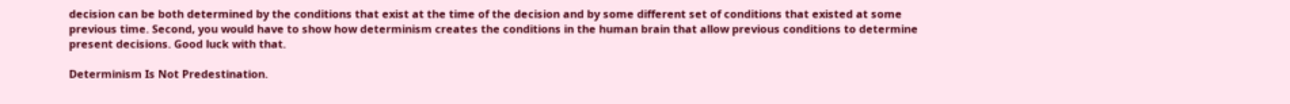decision can be both determined by the conditions that exist at the time of the decision and by some different set of conditions that existed at some previous time. Second, you would have to show how determinism creates the conditions in the human brain that allow previous conditions to determine present decisions. Good luck with that.

Determinism Is Not Predestination.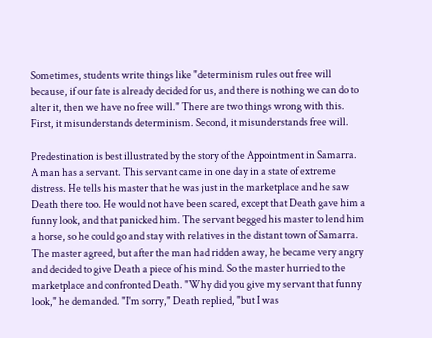Sometimes, students write things like "determinism rules out free will because, if our fate is already decided for us, and there is nothing we can do to alter it, then we have no free will." There are two things wrong with this. First, it misunderstands determinism. Second, it misunderstands free will.

Predestination is best illustrated by the story of the Appointment in Samarra. A man has a servant. This servant came in one day in a state of extreme distress. He tells his master that he was just in the marketplace and he saw Death there too. He would not have been scared, except that Death gave him a funny look, and that panicked him. The servant begged his master to lend him a horse, so he could go and stay with relatives in the distant town of Samarra. The master agreed, but after the man had ridden away, he became very angry and decided to give Death a piece of his mind. So the master hurried to the marketplace and confronted Death. "Why did you give my servant that funny look," he demanded. "I'm sorry," Death replied, "but I was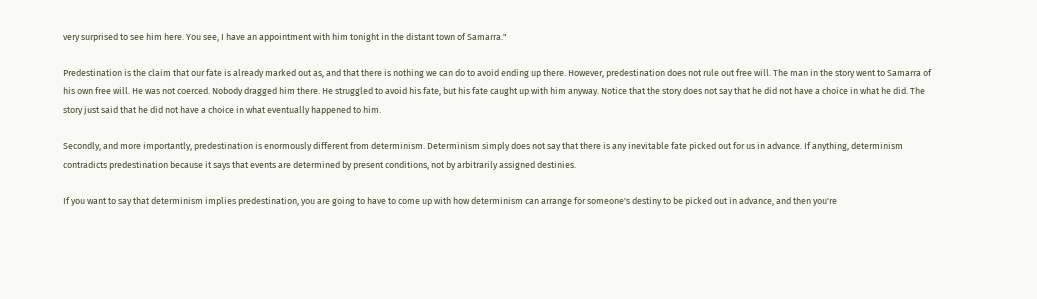very surprised to see him here. You see, I have an appointment with him tonight in the distant town of Samarra."

Predestination is the claim that our fate is already marked out as, and that there is nothing we can do to avoid ending up there. However, predestination does not rule out free will. The man in the story went to Samarra of his own free will. He was not coerced. Nobody dragged him there. He struggled to avoid his fate, but his fate caught up with him anyway. Notice that the story does not say that he did not have a choice in what he did. The story just said that he did not have a choice in what eventually happened to him.

Secondly, and more importantly, predestination is enormously different from determinism. Determinism simply does not say that there is any inevitable fate picked out for us in advance. If anything, determinism contradicts predestination because it says that events are determined by present conditions, not by arbitrarily assigned destinies.

If you want to say that determinism implies predestination, you are going to have to come up with how determinism can arrange for someone's destiny to be picked out in advance, and then you're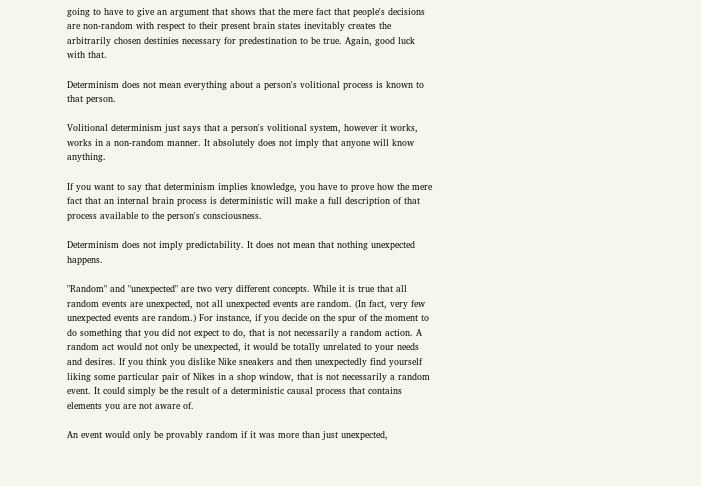going to have to give an argument that shows that the mere fact that people's decisions are non-random with respect to their present brain states inevitably creates the arbitrarily chosen destinies necessary for predestination to be true. Again, good luck with that.

Determinism does not mean everything about a person's volitional process is known to that person.

Volitional determinism just says that a person's volitional system, however it works, works in a non-random manner. It absolutely does not imply that anyone will know anything.

If you want to say that determinism implies knowledge, you have to prove how the mere fact that an internal brain process is deterministic will make a full description of that process available to the person's consciousness.

Determinism does not imply predictability. It does not mean that nothing unexpected happens.

"Random" and "unexpected" are two very different concepts. While it is true that all random events are unexpected, not all unexpected events are random. (In fact, very few unexpected events are random.) For instance, if you decide on the spur of the moment to do something that you did not expect to do, that is not necessarily a random action. A random act would not only be unexpected, it would be totally unrelated to your needs and desires. If you think you dislike Nike sneakers and then unexpectedly find yourself liking some particular pair of Nikes in a shop window, that is not necessarily a random event. It could simply be the result of a deterministic causal process that contains elements you are not aware of.

An event would only be provably random if it was more than just unexpected,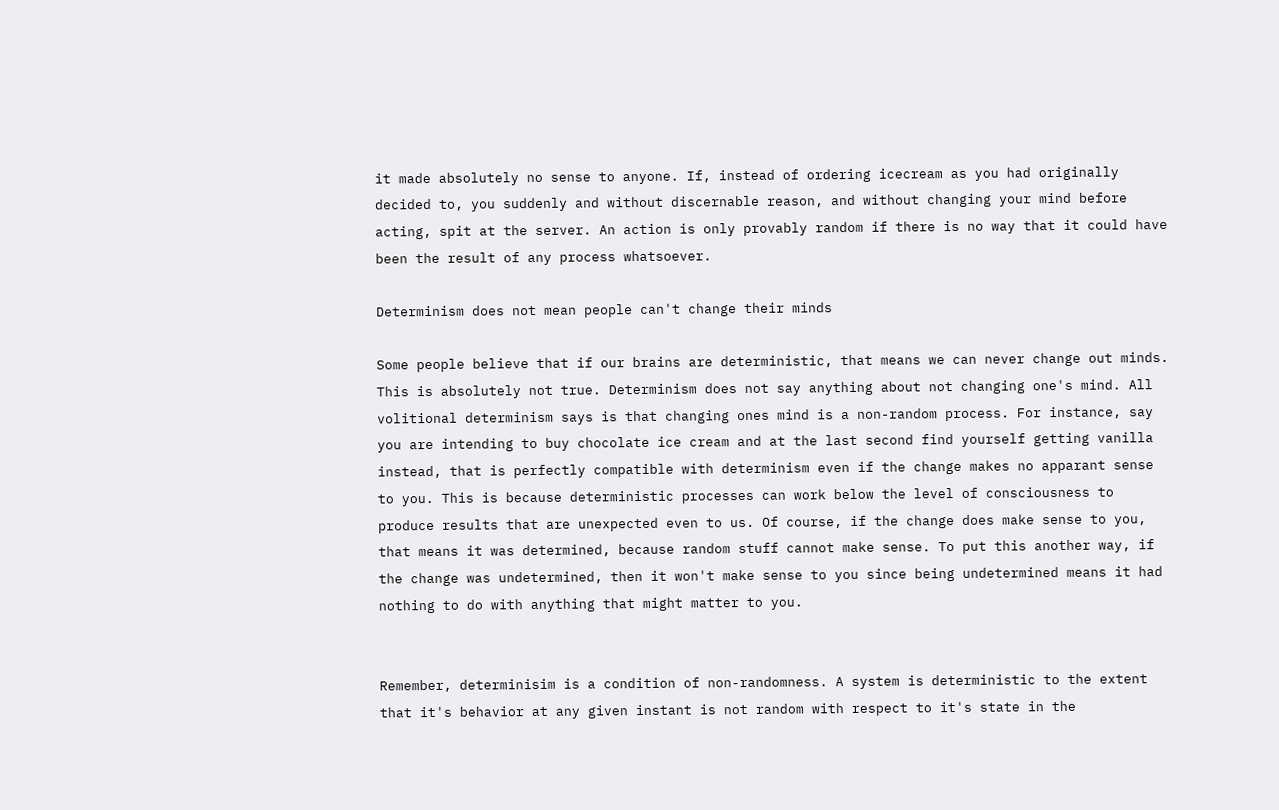it made absolutely no sense to anyone. If, instead of ordering icecream as you had originally decided to, you suddenly and without discernable reason, and without changing your mind before acting, spit at the server. An action is only provably random if there is no way that it could have been the result of any process whatsoever.

Determinism does not mean people can't change their minds

Some people believe that if our brains are deterministic, that means we can never change out minds. This is absolutely not true. Determinism does not say anything about not changing one's mind. All volitional determinism says is that changing ones mind is a non-random process. For instance, say you are intending to buy chocolate ice cream and at the last second find yourself getting vanilla instead, that is perfectly compatible with determinism even if the change makes no apparant sense to you. This is because deterministic processes can work below the level of consciousness to produce results that are unexpected even to us. Of course, if the change does make sense to you, that means it was determined, because random stuff cannot make sense. To put this another way, if the change was undetermined, then it won't make sense to you since being undetermined means it had nothing to do with anything that might matter to you.


Remember, determinisim is a condition of non-randomness. A system is deterministic to the extent that it's behavior at any given instant is not random with respect to it's state in the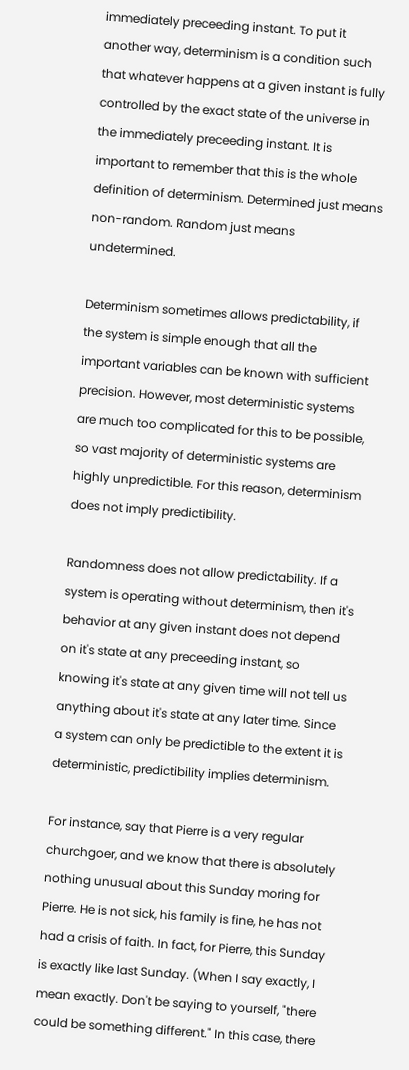immediately preceeding instant. To put it another way, determinism is a condition such that whatever happens at a given instant is fully controlled by the exact state of the universe in the immediately preceeding instant. It is important to remember that this is the whole definition of determinism. Determined just means non-random. Random just means undetermined.

Determinism sometimes allows predictability, if the system is simple enough that all the important variables can be known with sufficient precision. However, most deterministic systems are much too complicated for this to be possible, so vast majority of deterministic systems are highly unpredictible. For this reason, determinism does not imply predictibility.

Randomness does not allow predictability. If a system is operating without determinism, then it's behavior at any given instant does not depend on it's state at any preceeding instant, so knowing it's state at any given time will not tell us anything about it's state at any later time. Since a system can only be predictible to the extent it is deterministic, predictibility implies determinism.

For instance, say that Pierre is a very regular churchgoer, and we know that there is absolutely nothing unusual about this Sunday moring for Pierre. He is not sick, his family is fine, he has not had a crisis of faith. In fact, for Pierre, this Sunday is exactly like last Sunday. (When I say exactly, I mean exactly. Don't be saying to yourself, "there could be something different." In this case, there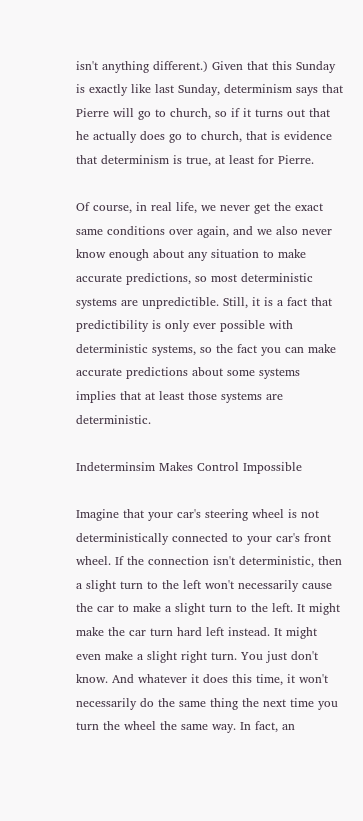isn't anything different.) Given that this Sunday is exactly like last Sunday, determinism says that Pierre will go to church, so if it turns out that he actually does go to church, that is evidence that determinism is true, at least for Pierre.

Of course, in real life, we never get the exact same conditions over again, and we also never know enough about any situation to make accurate predictions, so most deterministic systems are unpredictible. Still, it is a fact that predictibility is only ever possible with deterministic systems, so the fact you can make accurate predictions about some systems implies that at least those systems are deterministic.

Indeterminsim Makes Control Impossible

Imagine that your car's steering wheel is not deterministically connected to your car's front wheel. If the connection isn't deterministic, then a slight turn to the left won't necessarily cause the car to make a slight turn to the left. It might make the car turn hard left instead. It might even make a slight right turn. You just don't know. And whatever it does this time, it won't necessarily do the same thing the next time you turn the wheel the same way. In fact, an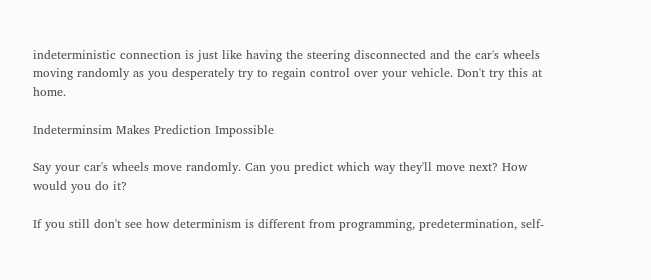indeterministic connection is just like having the steering disconnected and the car's wheels moving randomly as you desperately try to regain control over your vehicle. Don't try this at home.

Indeterminsim Makes Prediction Impossible

Say your car's wheels move randomly. Can you predict which way they'll move next? How would you do it?

If you still don't see how determinism is different from programming, predetermination, self-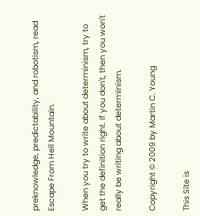preknowledge, predictability, and robotism, read Escape From Hell Mountain.

When you try to write about determinism, try to get the definition right. If you don't, then you won't really be writing about determinism.

Copyright © 2009 by Martin C. Young

This Site is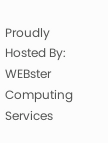Proudly Hosted By:
WEBster Computing Services